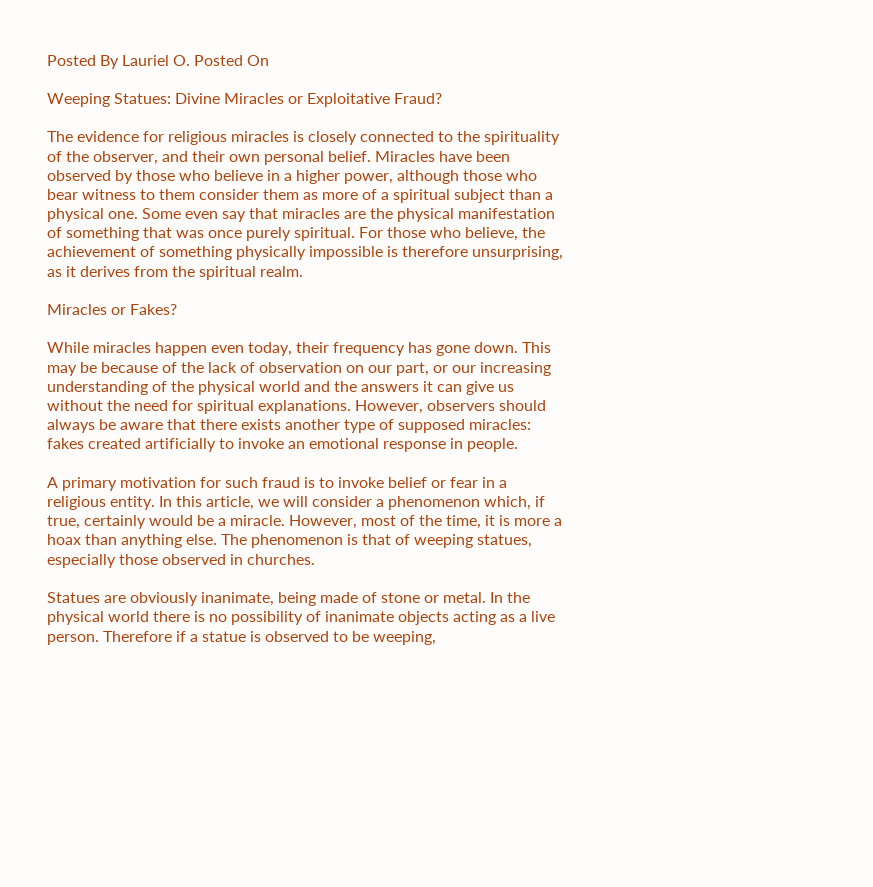Posted By Lauriel O. Posted On

Weeping Statues: Divine Miracles or Exploitative Fraud?

The evidence for religious miracles is closely connected to the spirituality of the observer, and their own personal belief. Miracles have been observed by those who believe in a higher power, although those who bear witness to them consider them as more of a spiritual subject than a physical one. Some even say that miracles are the physical manifestation of something that was once purely spiritual. For those who believe, the achievement of something physically impossible is therefore unsurprising, as it derives from the spiritual realm.

Miracles or Fakes?

While miracles happen even today, their frequency has gone down. This may be because of the lack of observation on our part, or our increasing understanding of the physical world and the answers it can give us without the need for spiritual explanations. However, observers should always be aware that there exists another type of supposed miracles: fakes created artificially to invoke an emotional response in people.

A primary motivation for such fraud is to invoke belief or fear in a religious entity. In this article, we will consider a phenomenon which, if true, certainly would be a miracle. However, most of the time, it is more a hoax than anything else. The phenomenon is that of weeping statues, especially those observed in churches.

Statues are obviously inanimate, being made of stone or metal. In the physical world there is no possibility of inanimate objects acting as a live person. Therefore if a statue is observed to be weeping,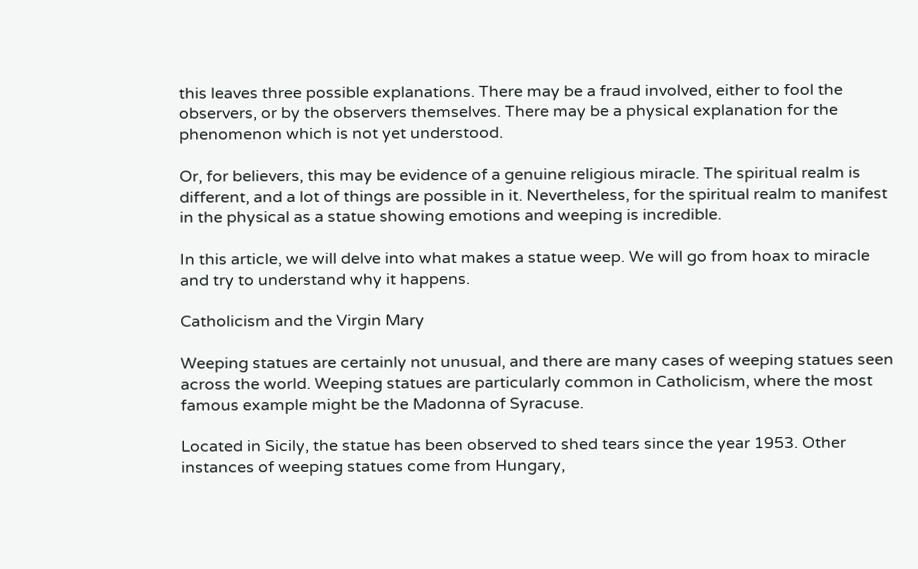this leaves three possible explanations. There may be a fraud involved, either to fool the observers, or by the observers themselves. There may be a physical explanation for the phenomenon which is not yet understood.

Or, for believers, this may be evidence of a genuine religious miracle. The spiritual realm is different, and a lot of things are possible in it. Nevertheless, for the spiritual realm to manifest in the physical as a statue showing emotions and weeping is incredible.

In this article, we will delve into what makes a statue weep. We will go from hoax to miracle and try to understand why it happens.

Catholicism and the Virgin Mary

Weeping statues are certainly not unusual, and there are many cases of weeping statues seen across the world. Weeping statues are particularly common in Catholicism, where the most famous example might be the Madonna of Syracuse.

Located in Sicily, the statue has been observed to shed tears since the year 1953. Other instances of weeping statues come from Hungary,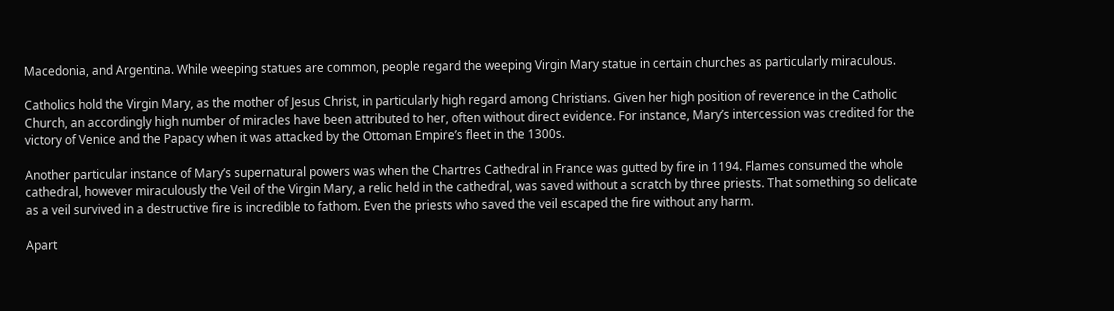Macedonia, and Argentina. While weeping statues are common, people regard the weeping Virgin Mary statue in certain churches as particularly miraculous.

Catholics hold the Virgin Mary, as the mother of Jesus Christ, in particularly high regard among Christians. Given her high position of reverence in the Catholic Church, an accordingly high number of miracles have been attributed to her, often without direct evidence. For instance, Mary’s intercession was credited for the victory of Venice and the Papacy when it was attacked by the Ottoman Empire’s fleet in the 1300s.

Another particular instance of Mary’s supernatural powers was when the Chartres Cathedral in France was gutted by fire in 1194. Flames consumed the whole cathedral, however miraculously the Veil of the Virgin Mary, a relic held in the cathedral, was saved without a scratch by three priests. That something so delicate as a veil survived in a destructive fire is incredible to fathom. Even the priests who saved the veil escaped the fire without any harm.

Apart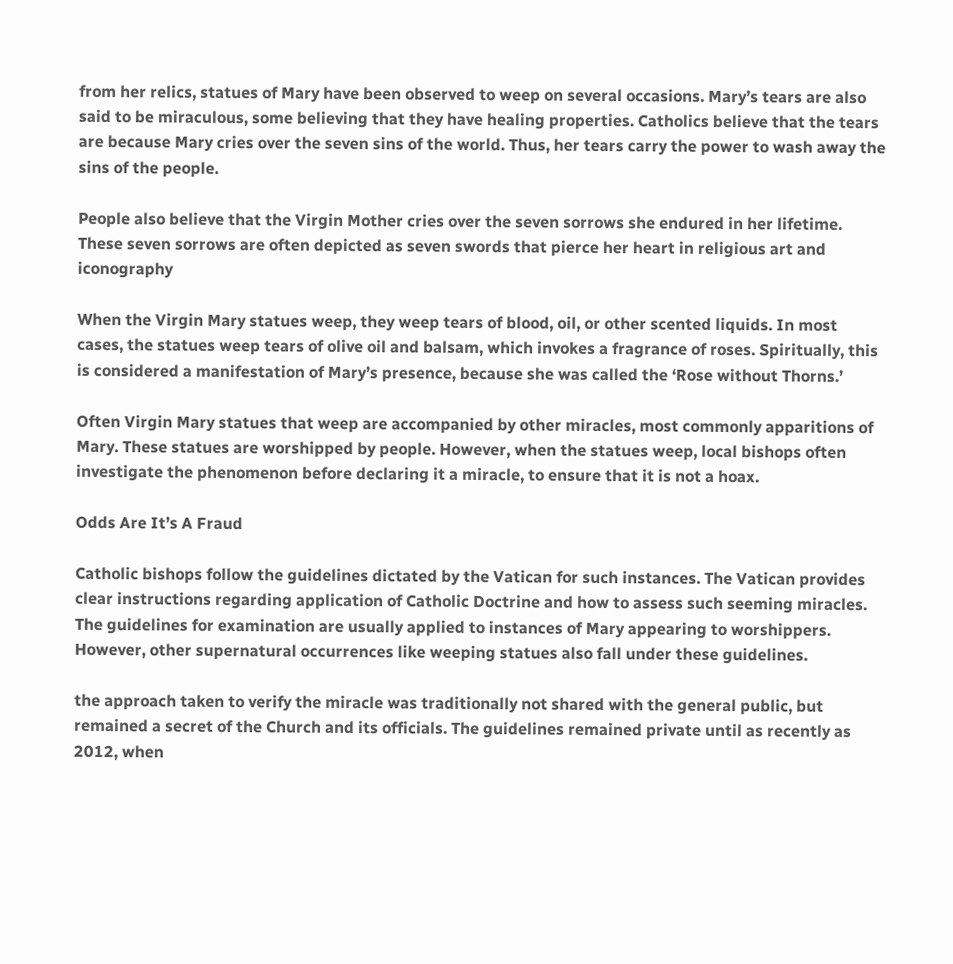from her relics, statues of Mary have been observed to weep on several occasions. Mary’s tears are also said to be miraculous, some believing that they have healing properties. Catholics believe that the tears are because Mary cries over the seven sins of the world. Thus, her tears carry the power to wash away the sins of the people.

People also believe that the Virgin Mother cries over the seven sorrows she endured in her lifetime. These seven sorrows are often depicted as seven swords that pierce her heart in religious art and iconography

When the Virgin Mary statues weep, they weep tears of blood, oil, or other scented liquids. In most cases, the statues weep tears of olive oil and balsam, which invokes a fragrance of roses. Spiritually, this is considered a manifestation of Mary’s presence, because she was called the ‘Rose without Thorns.’

Often Virgin Mary statues that weep are accompanied by other miracles, most commonly apparitions of Mary. These statues are worshipped by people. However, when the statues weep, local bishops often investigate the phenomenon before declaring it a miracle, to ensure that it is not a hoax.

Odds Are It’s A Fraud

Catholic bishops follow the guidelines dictated by the Vatican for such instances. The Vatican provides clear instructions regarding application of Catholic Doctrine and how to assess such seeming miracles. The guidelines for examination are usually applied to instances of Mary appearing to worshippers. However, other supernatural occurrences like weeping statues also fall under these guidelines.

the approach taken to verify the miracle was traditionally not shared with the general public, but remained a secret of the Church and its officials. The guidelines remained private until as recently as 2012, when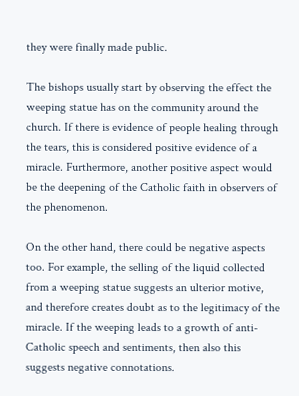they were finally made public.

The bishops usually start by observing the effect the weeping statue has on the community around the church. If there is evidence of people healing through the tears, this is considered positive evidence of a miracle. Furthermore, another positive aspect would be the deepening of the Catholic faith in observers of the phenomenon.

On the other hand, there could be negative aspects too. For example, the selling of the liquid collected from a weeping statue suggests an ulterior motive, and therefore creates doubt as to the legitimacy of the miracle. If the weeping leads to a growth of anti-Catholic speech and sentiments, then also this suggests negative connotations.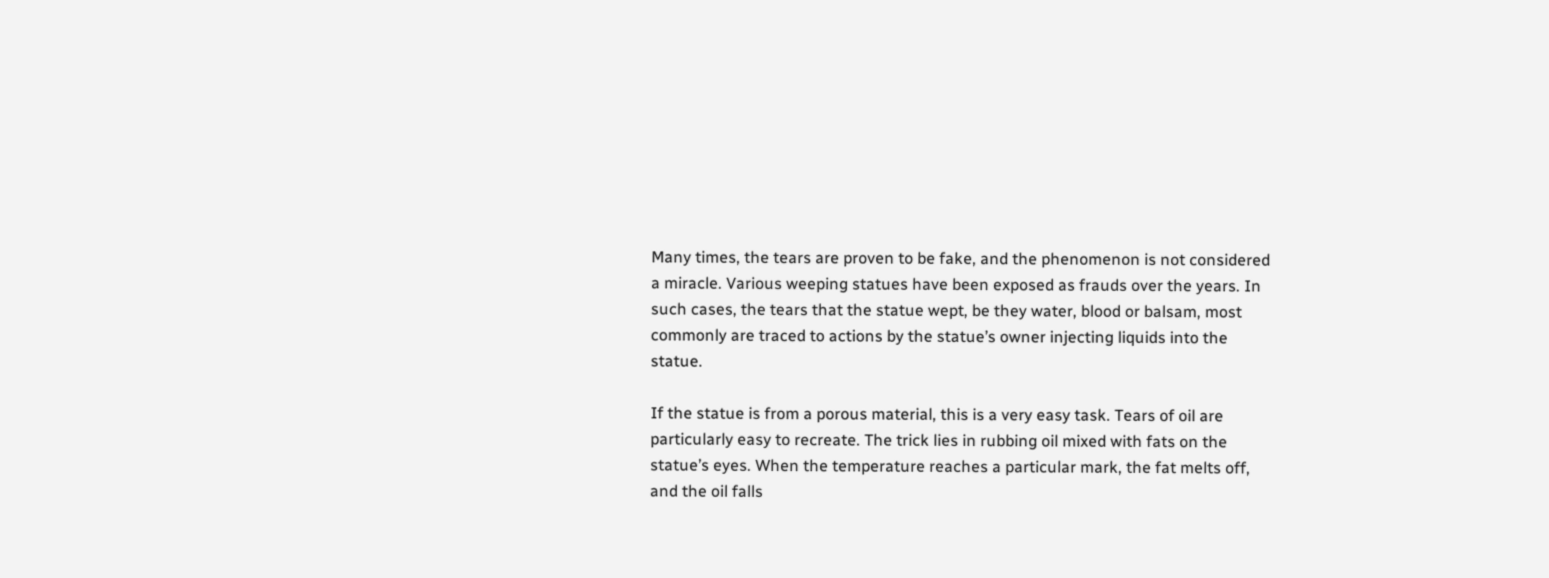Many times, the tears are proven to be fake, and the phenomenon is not considered a miracle. Various weeping statues have been exposed as frauds over the years. In such cases, the tears that the statue wept, be they water, blood or balsam, most commonly are traced to actions by the statue’s owner injecting liquids into the statue.

If the statue is from a porous material, this is a very easy task. Tears of oil are particularly easy to recreate. The trick lies in rubbing oil mixed with fats on the statue’s eyes. When the temperature reaches a particular mark, the fat melts off, and the oil falls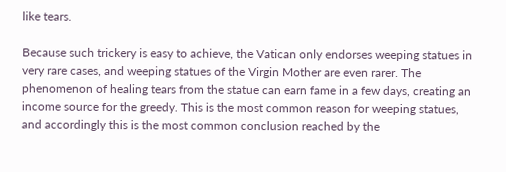like tears.

Because such trickery is easy to achieve, the Vatican only endorses weeping statues in very rare cases, and weeping statues of the Virgin Mother are even rarer. The phenomenon of healing tears from the statue can earn fame in a few days, creating an income source for the greedy. This is the most common reason for weeping statues, and accordingly this is the most common conclusion reached by the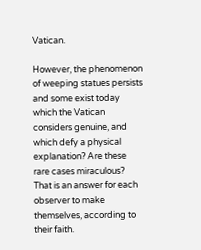Vatican.

However, the phenomenon of weeping statues persists and some exist today which the Vatican considers genuine, and which defy a physical explanation? Are these rare cases miraculous? That is an answer for each observer to make themselves, according to their faith.